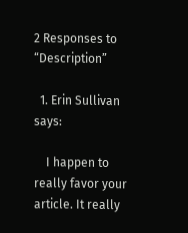2 Responses to “Description”

  1. Erin Sullivan says:

    I happen to really favor your article. It really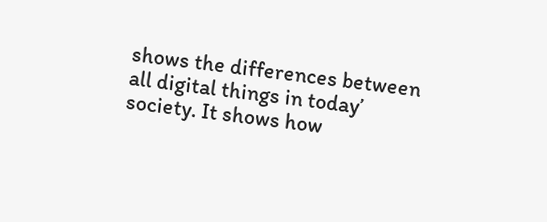shows the differences between all digital things in today’ society. It shows how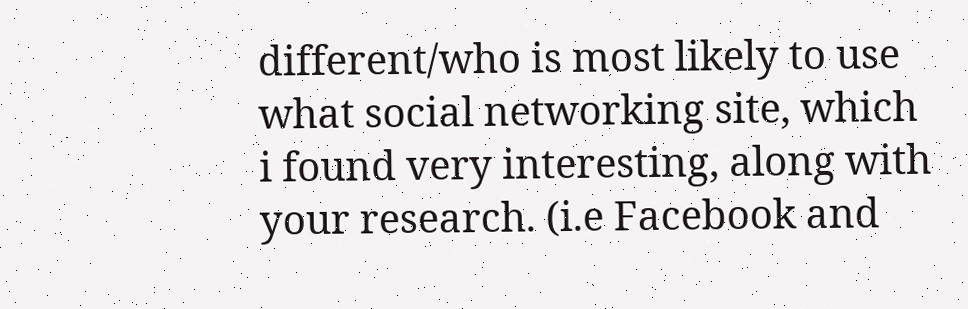different/who is most likely to use what social networking site, which i found very interesting, along with your research. (i.e Facebook and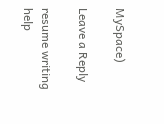MySpace)

Leave a Reply

resume writing help